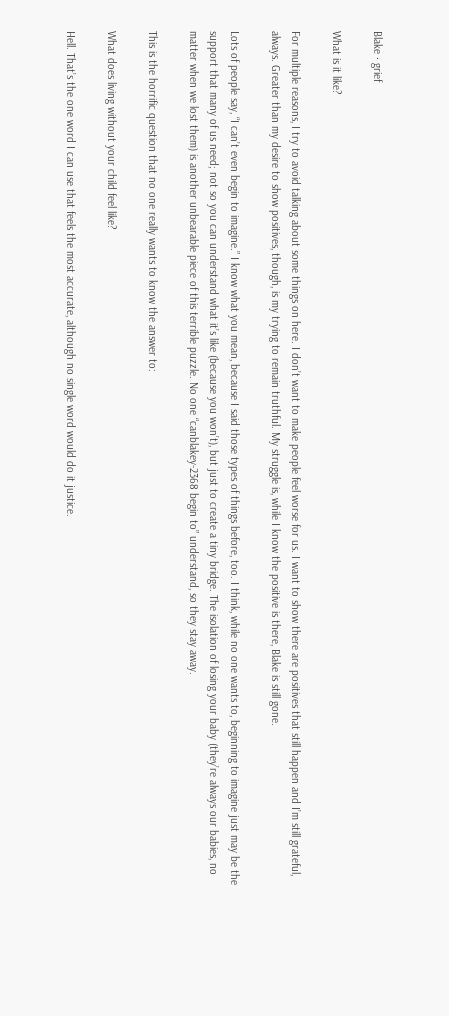Blake · grief

What is it like?

For multiple reasons, I try to avoid talking about some things on here. I don’t want to make people feel worse for us. I want to show there are positives that still happen and I’m still grateful, always. Greater than my desire to show positives, though, is my trying to remain truthful. My struggle is, while I know the positive is there, Blake is still gone.

Lots of people say, “I can’t even begin to imagine.” I know what you mean, because I said those types of things before, too. I think, while no one wants to, beginning to imagine just may be the support that many of us need; not so you can understand what it’s like (because you won’t), but just to create a tiny bridge. The isolation of losing your baby (they’re always our babies, no matter when we lost them) is another unbearable piece of this terrible puzzle. No one “canblakey-2368 begin to” understand, so they stay away.

This is the horrific question that no one really wants to know the answer to:

What does living without your child feel like?

Hell. That’s the one word I can use that feels the most accurate, although no single word would do it justice.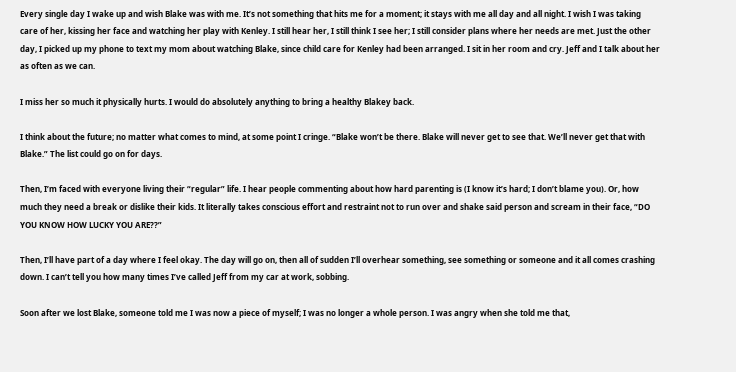Every single day I wake up and wish Blake was with me. It’s not something that hits me for a moment; it stays with me all day and all night. I wish I was taking care of her, kissing her face and watching her play with Kenley. I still hear her, I still think I see her; I still consider plans where her needs are met. Just the other day, I picked up my phone to text my mom about watching Blake, since child care for Kenley had been arranged. I sit in her room and cry. Jeff and I talk about her as often as we can.

I miss her so much it physically hurts. I would do absolutely anything to bring a healthy Blakey back.

I think about the future; no matter what comes to mind, at some point I cringe. “Blake won’t be there. Blake will never get to see that. We’ll never get that with Blake.” The list could go on for days.

Then, I’m faced with everyone living their “regular” life. I hear people commenting about how hard parenting is (I know it’s hard; I don’t blame you). Or, how much they need a break or dislike their kids. It literally takes conscious effort and restraint not to run over and shake said person and scream in their face, “DO YOU KNOW HOW LUCKY YOU ARE??”

Then, I’ll have part of a day where I feel okay. The day will go on, then all of sudden I’ll overhear something, see something or someone and it all comes crashing down. I can’t tell you how many times I’ve called Jeff from my car at work, sobbing.

Soon after we lost Blake, someone told me I was now a piece of myself; I was no longer a whole person. I was angry when she told me that,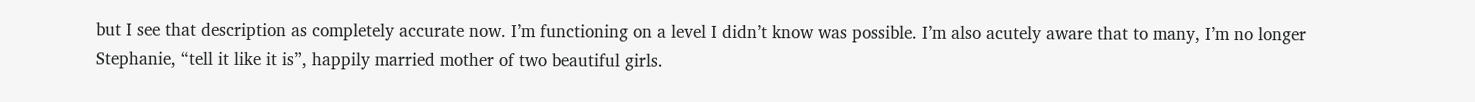but I see that description as completely accurate now. I’m functioning on a level I didn’t know was possible. I’m also acutely aware that to many, I’m no longer Stephanie, “tell it like it is”, happily married mother of two beautiful girls.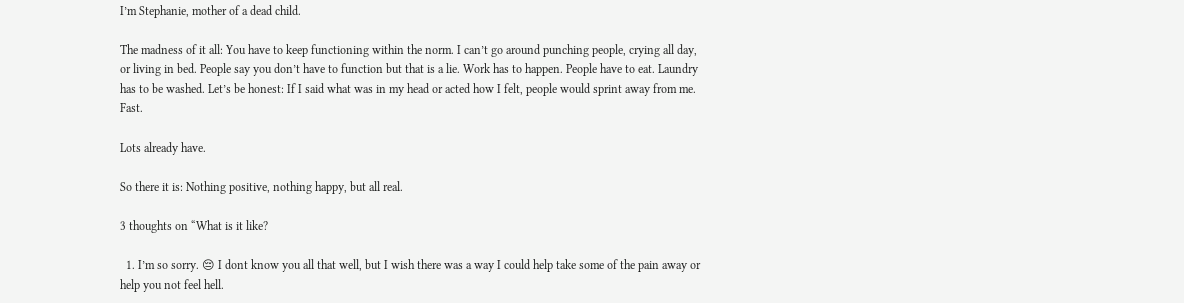I’m Stephanie, mother of a dead child.

The madness of it all: You have to keep functioning within the norm. I can’t go around punching people, crying all day, or living in bed. People say you don’t have to function but that is a lie. Work has to happen. People have to eat. Laundry has to be washed. Let’s be honest: If I said what was in my head or acted how I felt, people would sprint away from me. Fast.

Lots already have.

So there it is: Nothing positive, nothing happy, but all real.

3 thoughts on “What is it like?

  1. I’m so sorry. 😔 I dont know you all that well, but I wish there was a way I could help take some of the pain away or help you not feel hell.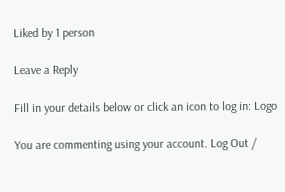Liked by 1 person

Leave a Reply

Fill in your details below or click an icon to log in: Logo

You are commenting using your account. Log Out /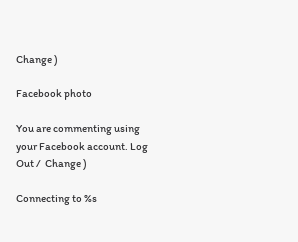Change )

Facebook photo

You are commenting using your Facebook account. Log Out /  Change )

Connecting to %s